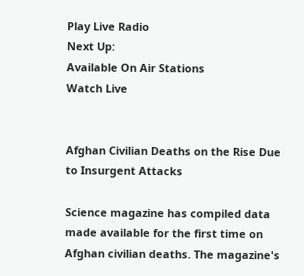Play Live Radio
Next Up:
Available On Air Stations
Watch Live


Afghan Civilian Deaths on the Rise Due to Insurgent Attacks

Science magazine has compiled data made available for the first time on Afghan civilian deaths. The magazine's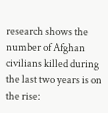research shows the number of Afghan civilians killed during the last two years is on the rise: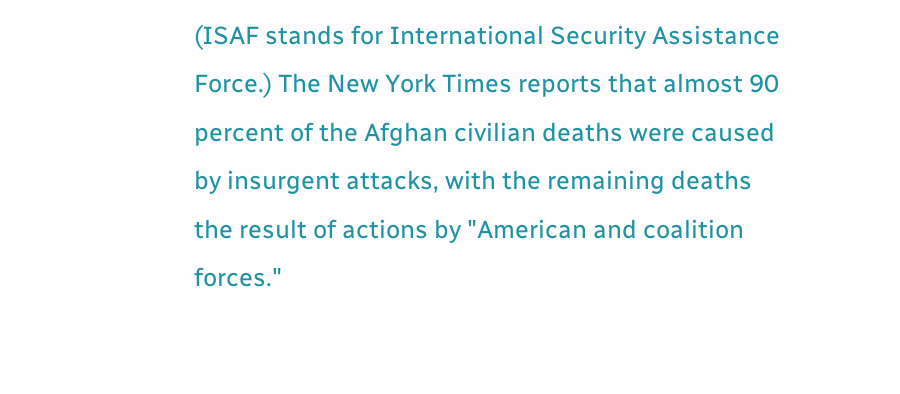(ISAF stands for International Security Assistance Force.) The New York Times reports that almost 90 percent of the Afghan civilian deaths were caused by insurgent attacks, with the remaining deaths the result of actions by "American and coalition forces."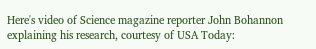Here's video of Science magazine reporter John Bohannon explaining his research, courtesy of USA Today: